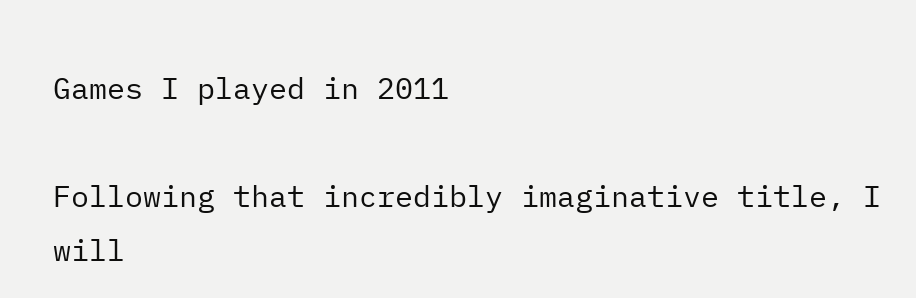Games I played in 2011

Following that incredibly imaginative title, I will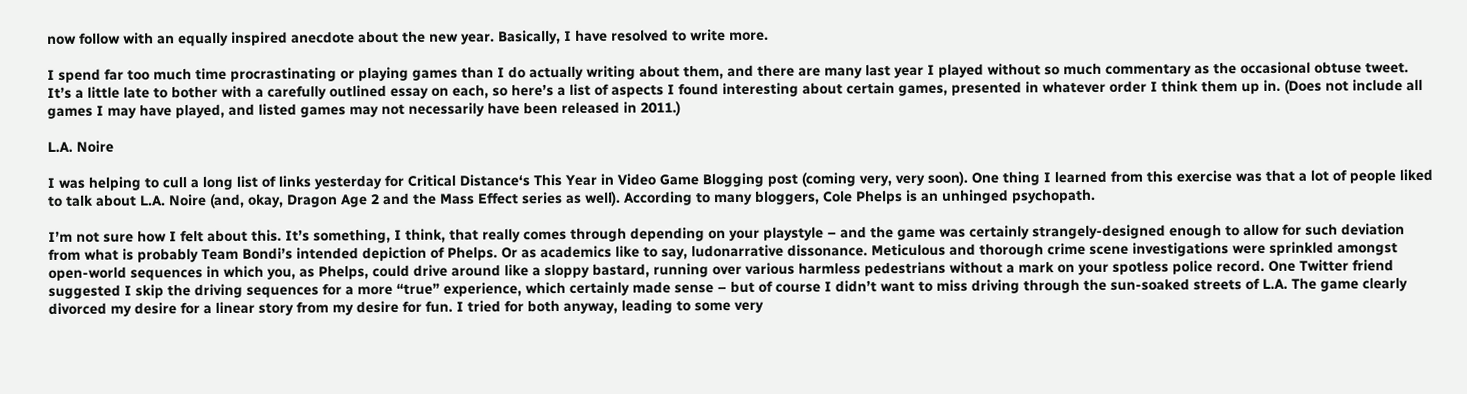now follow with an equally inspired anecdote about the new year. Basically, I have resolved to write more.

I spend far too much time procrastinating or playing games than I do actually writing about them, and there are many last year I played without so much commentary as the occasional obtuse tweet. It’s a little late to bother with a carefully outlined essay on each, so here’s a list of aspects I found interesting about certain games, presented in whatever order I think them up in. (Does not include all games I may have played, and listed games may not necessarily have been released in 2011.)

L.A. Noire

I was helping to cull a long list of links yesterday for Critical Distance‘s This Year in Video Game Blogging post (coming very, very soon). One thing I learned from this exercise was that a lot of people liked to talk about L.A. Noire (and, okay, Dragon Age 2 and the Mass Effect series as well). According to many bloggers, Cole Phelps is an unhinged psychopath.

I’m not sure how I felt about this. It’s something, I think, that really comes through depending on your playstyle – and the game was certainly strangely-designed enough to allow for such deviation from what is probably Team Bondi’s intended depiction of Phelps. Or as academics like to say, ludonarrative dissonance. Meticulous and thorough crime scene investigations were sprinkled amongst open-world sequences in which you, as Phelps, could drive around like a sloppy bastard, running over various harmless pedestrians without a mark on your spotless police record. One Twitter friend suggested I skip the driving sequences for a more “true” experience, which certainly made sense – but of course I didn’t want to miss driving through the sun-soaked streets of L.A. The game clearly divorced my desire for a linear story from my desire for fun. I tried for both anyway, leading to some very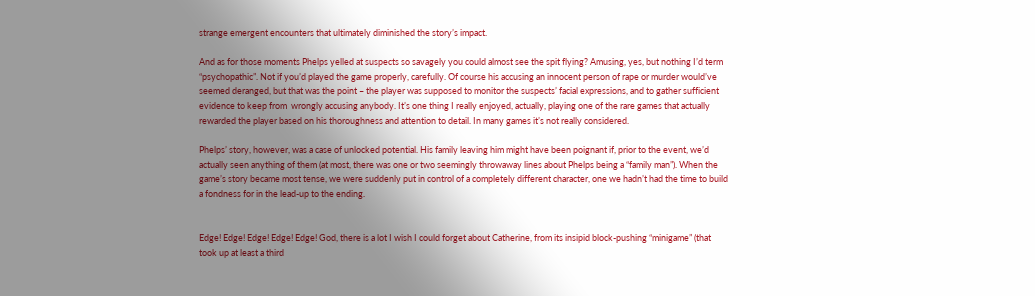strange emergent encounters that ultimately diminished the story’s impact.

And as for those moments Phelps yelled at suspects so savagely you could almost see the spit flying? Amusing, yes, but nothing I’d term “psychopathic”. Not if you’d played the game properly, carefully. Of course his accusing an innocent person of rape or murder would’ve seemed deranged, but that was the point – the player was supposed to monitor the suspects’ facial expressions, and to gather sufficient evidence to keep from  wrongly accusing anybody. It’s one thing I really enjoyed, actually, playing one of the rare games that actually rewarded the player based on his thoroughness and attention to detail. In many games it’s not really considered.

Phelps’ story, however, was a case of unlocked potential. His family leaving him might have been poignant if, prior to the event, we’d actually seen anything of them (at most, there was one or two seemingly throwaway lines about Phelps being a “family man”). When the game’s story became most tense, we were suddenly put in control of a completely different character, one we hadn’t had the time to build a fondness for in the lead-up to the ending.


Edge! Edge! Edge! Edge! Edge! God, there is a lot I wish I could forget about Catherine, from its insipid block-pushing “minigame” (that took up at least a third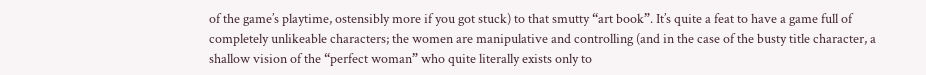of the game’s playtime, ostensibly more if you got stuck) to that smutty “art book”. It’s quite a feat to have a game full of completely unlikeable characters; the women are manipulative and controlling (and in the case of the busty title character, a shallow vision of the “perfect woman” who quite literally exists only to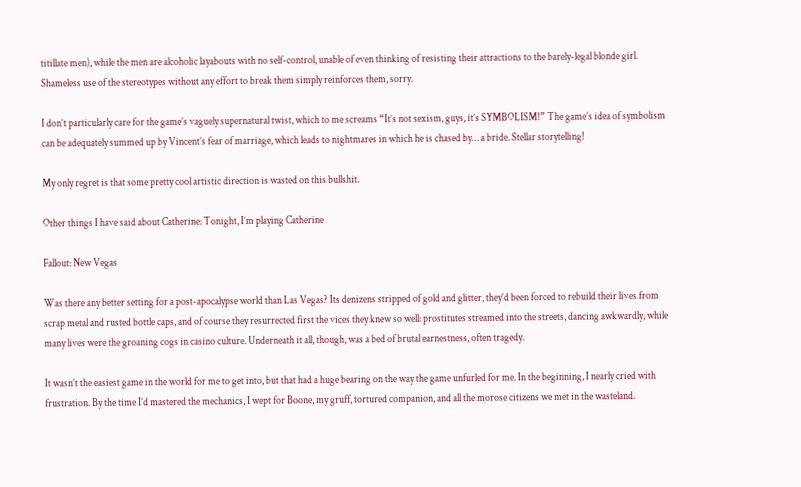titillate men), while the men are alcoholic layabouts with no self-control, unable of even thinking of resisting their attractions to the barely-legal blonde girl. Shameless use of the stereotypes without any effort to break them simply reinforces them, sorry.

I don’t particularly care for the game’s vaguely supernatural twist, which to me screams “It’s not sexism, guys, it’s SYMBOLISM!” The game’s idea of symbolism can be adequately summed up by Vincent’s fear of marriage, which leads to nightmares in which he is chased by… a bride. Stellar storytelling!

My only regret is that some pretty cool artistic direction is wasted on this bullshit.

Other things I have said about Catherine: Tonight, I’m playing Catherine

Fallout: New Vegas

Was there any better setting for a post-apocalypse world than Las Vegas? Its denizens stripped of gold and glitter, they’d been forced to rebuild their lives from scrap metal and rusted bottle caps, and of course they resurrected first the vices they knew so well: prostitutes streamed into the streets, dancing awkwardly, while many lives were the groaning cogs in casino culture. Underneath it all, though, was a bed of brutal earnestness, often tragedy.

It wasn’t the easiest game in the world for me to get into, but that had a huge bearing on the way the game unfurled for me. In the beginning, I nearly cried with frustration. By the time I’d mastered the mechanics, I wept for Boone, my gruff, tortured companion, and all the morose citizens we met in the wasteland.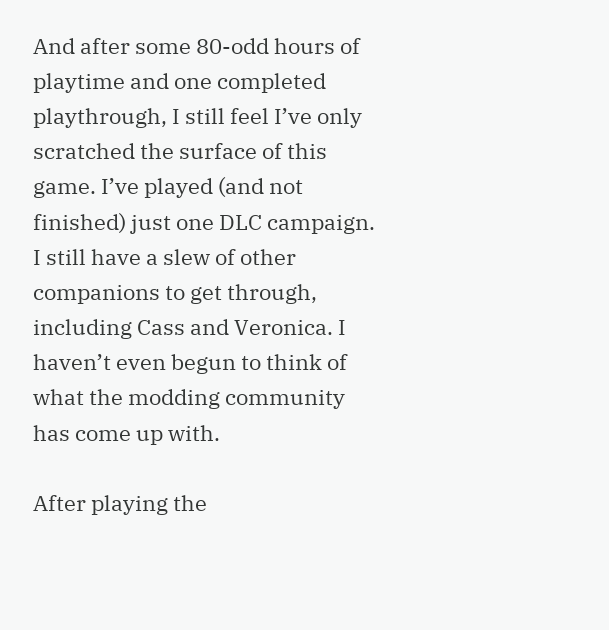And after some 80-odd hours of playtime and one completed playthrough, I still feel I’ve only scratched the surface of this game. I’ve played (and not finished) just one DLC campaign. I still have a slew of other companions to get through, including Cass and Veronica. I haven’t even begun to think of what the modding community has come up with.

After playing the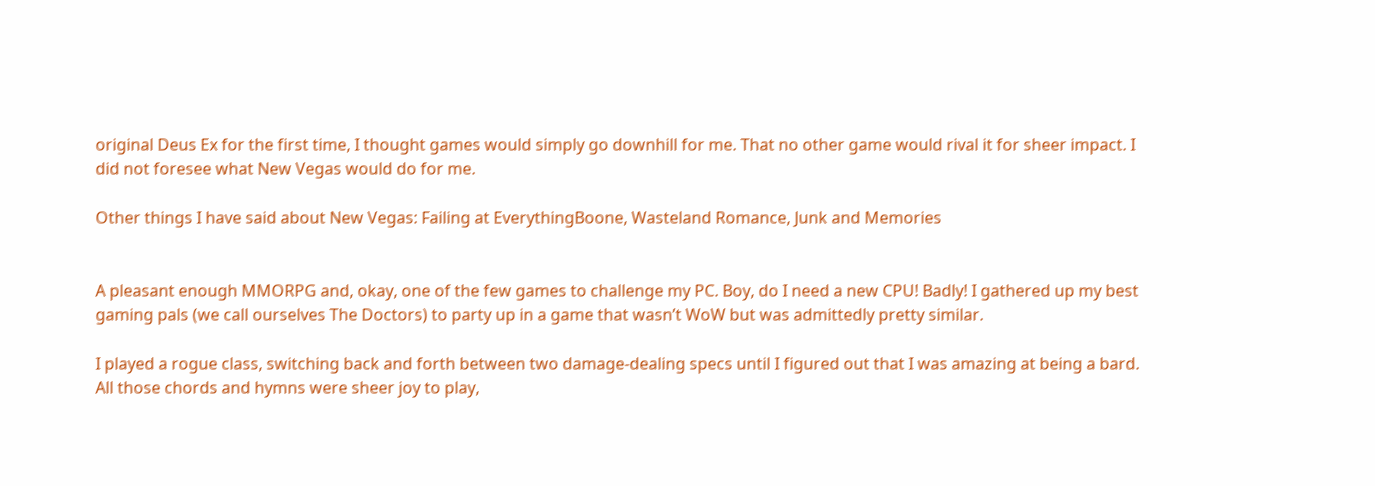original Deus Ex for the first time, I thought games would simply go downhill for me. That no other game would rival it for sheer impact. I did not foresee what New Vegas would do for me.

Other things I have said about New Vegas: Failing at EverythingBoone, Wasteland Romance, Junk and Memories


A pleasant enough MMORPG and, okay, one of the few games to challenge my PC. Boy, do I need a new CPU! Badly! I gathered up my best gaming pals (we call ourselves The Doctors) to party up in a game that wasn’t WoW but was admittedly pretty similar.

I played a rogue class, switching back and forth between two damage-dealing specs until I figured out that I was amazing at being a bard. All those chords and hymns were sheer joy to play,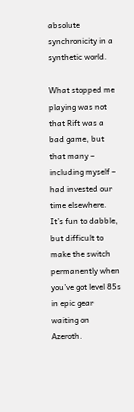absolute synchronicity in a synthetic world.

What stopped me playing was not that Rift was a bad game, but that many – including myself – had invested our time elsewhere. It’s fun to dabble, but difficult to make the switch permanently when you’ve got level 85s in epic gear waiting on Azeroth.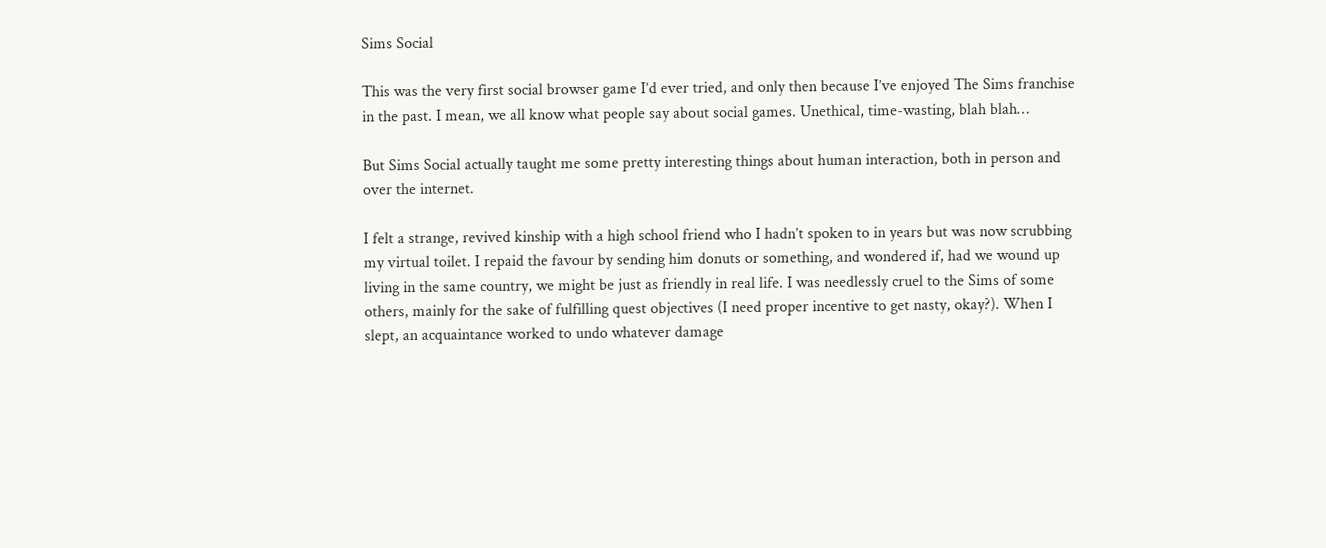Sims Social

This was the very first social browser game I’d ever tried, and only then because I’ve enjoyed The Sims franchise in the past. I mean, we all know what people say about social games. Unethical, time-wasting, blah blah…

But Sims Social actually taught me some pretty interesting things about human interaction, both in person and over the internet.

I felt a strange, revived kinship with a high school friend who I hadn’t spoken to in years but was now scrubbing my virtual toilet. I repaid the favour by sending him donuts or something, and wondered if, had we wound up living in the same country, we might be just as friendly in real life. I was needlessly cruel to the Sims of some others, mainly for the sake of fulfilling quest objectives (I need proper incentive to get nasty, okay?). When I slept, an acquaintance worked to undo whatever damage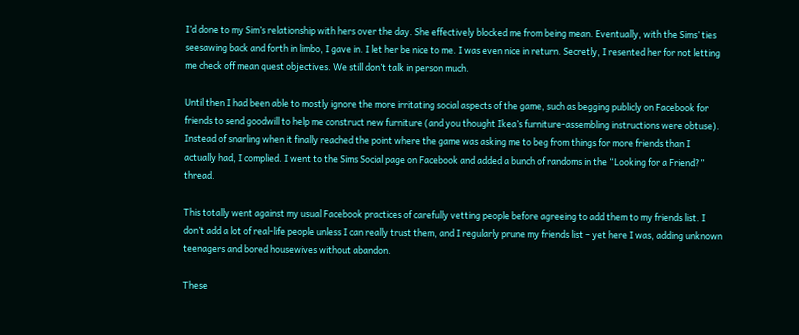I’d done to my Sim’s relationship with hers over the day. She effectively blocked me from being mean. Eventually, with the Sims’ ties seesawing back and forth in limbo, I gave in. I let her be nice to me. I was even nice in return. Secretly, I resented her for not letting me check off mean quest objectives. We still don’t talk in person much.

Until then I had been able to mostly ignore the more irritating social aspects of the game, such as begging publicly on Facebook for friends to send goodwill to help me construct new furniture (and you thought Ikea’s furniture-assembling instructions were obtuse). Instead of snarling when it finally reached the point where the game was asking me to beg from things for more friends than I actually had, I complied. I went to the Sims Social page on Facebook and added a bunch of randoms in the “Looking for a Friend?” thread.

This totally went against my usual Facebook practices of carefully vetting people before agreeing to add them to my friends list. I don’t add a lot of real-life people unless I can really trust them, and I regularly prune my friends list – yet here I was, adding unknown teenagers and bored housewives without abandon.

These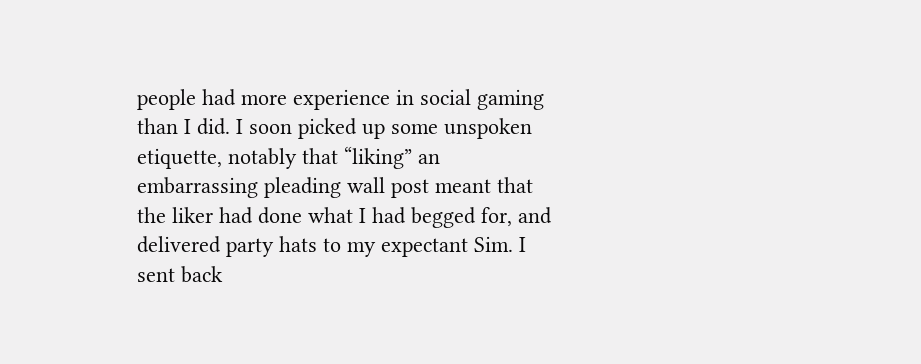people had more experience in social gaming than I did. I soon picked up some unspoken etiquette, notably that “liking” an embarrassing pleading wall post meant that the liker had done what I had begged for, and delivered party hats to my expectant Sim. I sent back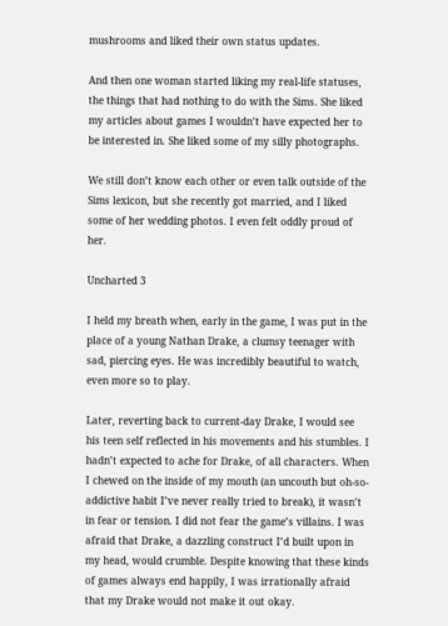mushrooms and liked their own status updates.

And then one woman started liking my real-life statuses, the things that had nothing to do with the Sims. She liked my articles about games I wouldn’t have expected her to be interested in. She liked some of my silly photographs.

We still don’t know each other or even talk outside of the Sims lexicon, but she recently got married, and I liked some of her wedding photos. I even felt oddly proud of her.

Uncharted 3

I held my breath when, early in the game, I was put in the place of a young Nathan Drake, a clumsy teenager with sad, piercing eyes. He was incredibly beautiful to watch, even more so to play.

Later, reverting back to current-day Drake, I would see his teen self reflected in his movements and his stumbles. I hadn’t expected to ache for Drake, of all characters. When I chewed on the inside of my mouth (an uncouth but oh-so-addictive habit I’ve never really tried to break), it wasn’t in fear or tension. I did not fear the game’s villains. I was afraid that Drake, a dazzling construct I’d built upon in my head, would crumble. Despite knowing that these kinds of games always end happily, I was irrationally afraid that my Drake would not make it out okay.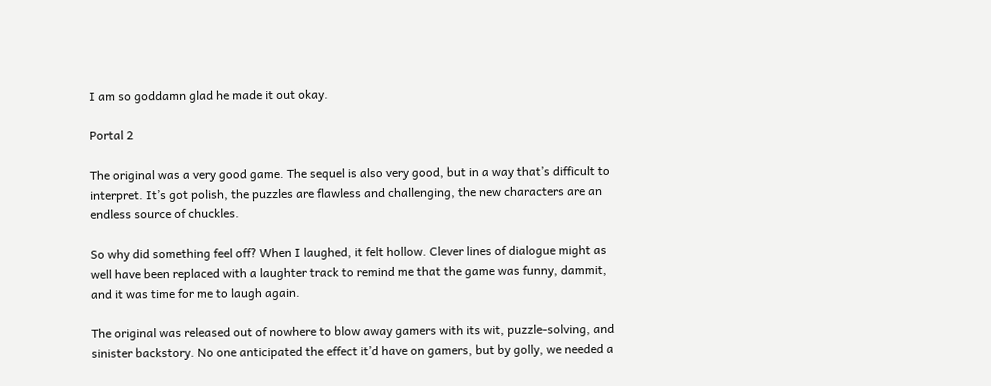I am so goddamn glad he made it out okay.

Portal 2

The original was a very good game. The sequel is also very good, but in a way that’s difficult to interpret. It’s got polish, the puzzles are flawless and challenging, the new characters are an endless source of chuckles.

So why did something feel off? When I laughed, it felt hollow. Clever lines of dialogue might as well have been replaced with a laughter track to remind me that the game was funny, dammit, and it was time for me to laugh again.

The original was released out of nowhere to blow away gamers with its wit, puzzle-solving, and sinister backstory. No one anticipated the effect it’d have on gamers, but by golly, we needed a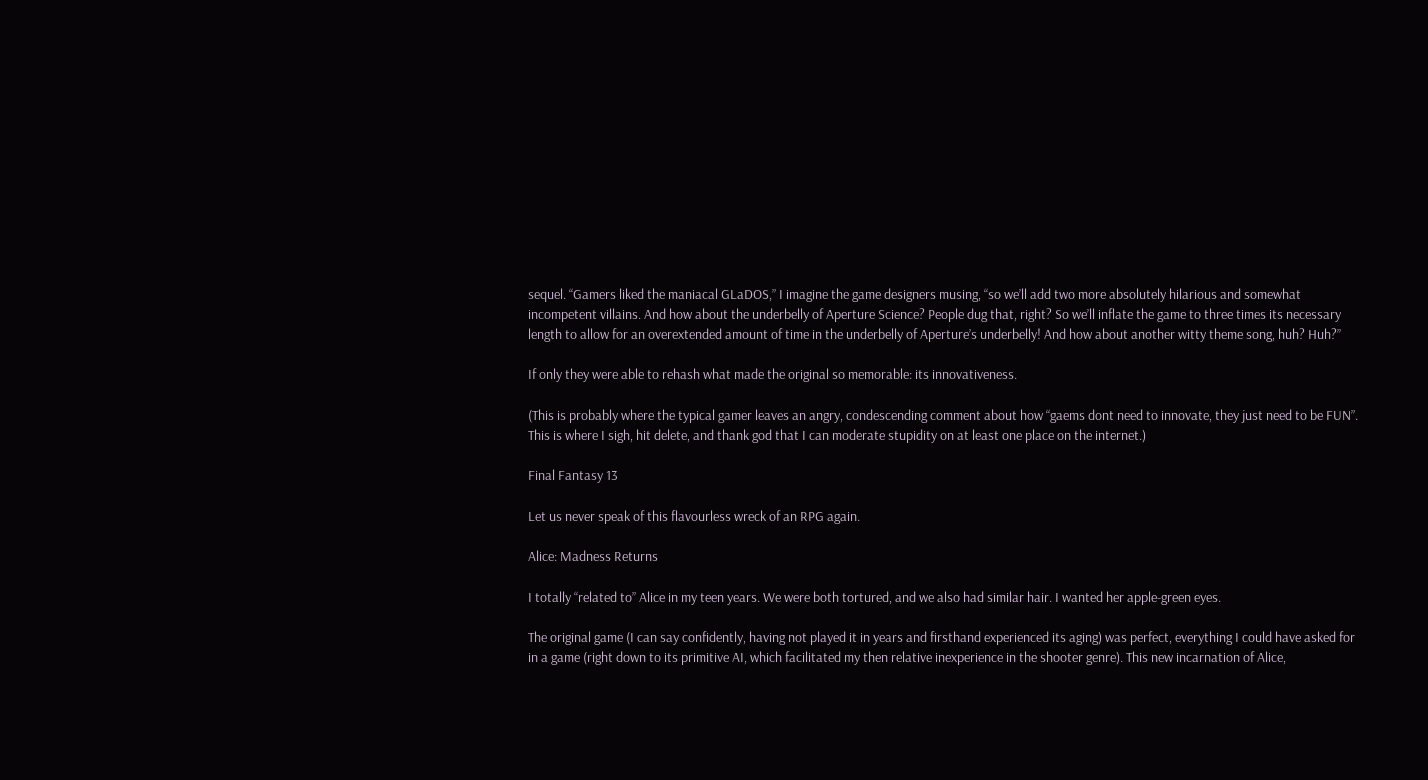sequel. “Gamers liked the maniacal GLaDOS,” I imagine the game designers musing, “so we’ll add two more absolutely hilarious and somewhat incompetent villains. And how about the underbelly of Aperture Science? People dug that, right? So we’ll inflate the game to three times its necessary length to allow for an overextended amount of time in the underbelly of Aperture’s underbelly! And how about another witty theme song, huh? Huh?”

If only they were able to rehash what made the original so memorable: its innovativeness.

(This is probably where the typical gamer leaves an angry, condescending comment about how “gaems dont need to innovate, they just need to be FUN”. This is where I sigh, hit delete, and thank god that I can moderate stupidity on at least one place on the internet.)

Final Fantasy 13

Let us never speak of this flavourless wreck of an RPG again.

Alice: Madness Returns

I totally “related to” Alice in my teen years. We were both tortured, and we also had similar hair. I wanted her apple-green eyes.

The original game (I can say confidently, having not played it in years and firsthand experienced its aging) was perfect, everything I could have asked for in a game (right down to its primitive AI, which facilitated my then relative inexperience in the shooter genre). This new incarnation of Alice,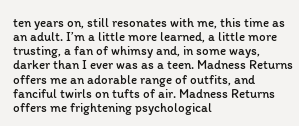ten years on, still resonates with me, this time as an adult. I’m a little more learned, a little more trusting, a fan of whimsy and, in some ways, darker than I ever was as a teen. Madness Returns offers me an adorable range of outfits, and fanciful twirls on tufts of air. Madness Returns offers me frightening psychological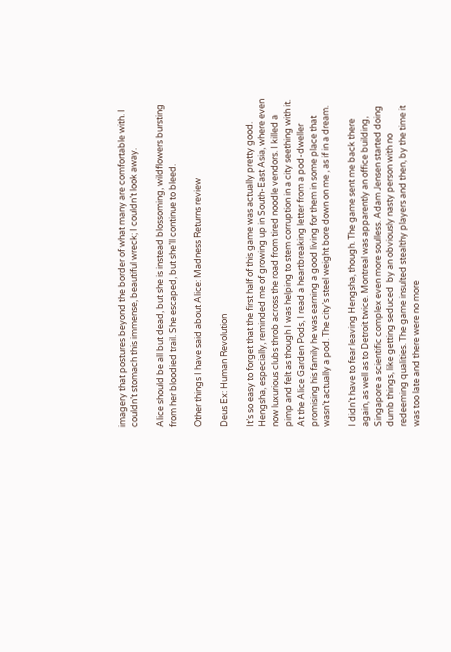imagery that postures beyond the border of what many are comfortable with. I couldn’t stomach this immense, beautiful wreck; I couldn’t look away.

Alice should be all but dead, but she is instead blossoming, wildflowers bursting from her bloodied trail. She escaped, but she’ll continue to bleed.

Other things I have said about Alice: Madness Returns review

Deus Ex: Human Revolution

It’s so easy to forget that the first half of this game was actually pretty good. Hengsha, especially, reminded me of growing up in South-East Asia, where even now luxurious clubs throb across the road from tired noodle vendors. I killed a pimp and felt as though I was helping to stem corruption in a city seething with it. At the Alice Garden Pods, I read a heartbreaking letter from a pod-dweller promising his family he was earning a good living for them in some place that wasn’t actually a pod. The city’s steel weight bore down on me , as if in a dream.

I didn’t have to fear leaving Hengsha, though. The game sent me back there again, as well as to Detroit twice. Montreal was apparently an office building, Singapore a scientific complex even more soulless. Adam Jensen started doing dumb things, like getting seduced  by an obviously nasty person with no redeeming qualities. The game insulted stealthy players and then, by the time it was too late and there were no more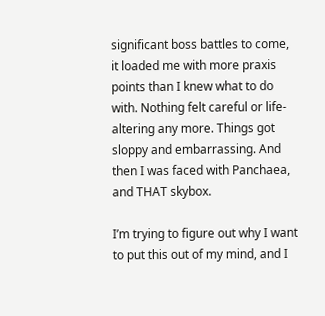significant boss battles to come, it loaded me with more praxis points than I knew what to do with. Nothing felt careful or life-altering any more. Things got sloppy and embarrassing. And then I was faced with Panchaea, and THAT skybox.

I’m trying to figure out why I want to put this out of my mind, and I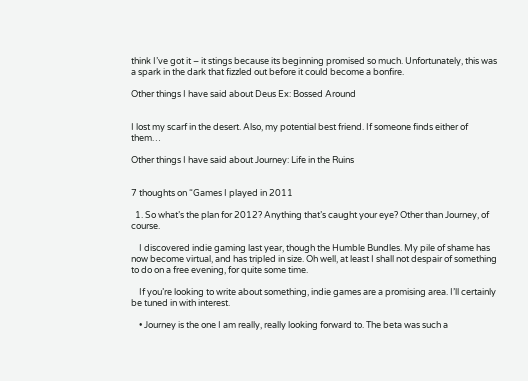think I’ve got it – it stings because its beginning promised so much. Unfortunately, this was a spark in the dark that fizzled out before it could become a bonfire.

Other things I have said about Deus Ex: Bossed Around


I lost my scarf in the desert. Also, my potential best friend. If someone finds either of them…

Other things I have said about Journey: Life in the Ruins


7 thoughts on “Games I played in 2011

  1. So what’s the plan for 2012? Anything that’s caught your eye? Other than Journey, of course.

    I discovered indie gaming last year, though the Humble Bundles. My pile of shame has now become virtual, and has tripled in size. Oh well, at least I shall not despair of something to do on a free evening, for quite some time.

    If you’re looking to write about something, indie games are a promising area. I’ll certainly be tuned in with interest.

    • Journey is the one I am really, really looking forward to. The beta was such a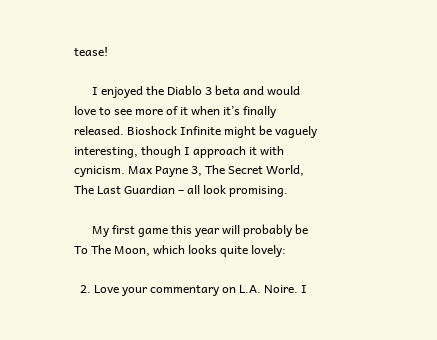tease!

      I enjoyed the Diablo 3 beta and would love to see more of it when it’s finally released. Bioshock Infinite might be vaguely interesting, though I approach it with cynicism. Max Payne 3, The Secret World, The Last Guardian – all look promising.

      My first game this year will probably be To The Moon, which looks quite lovely:

  2. Love your commentary on L.A. Noire. I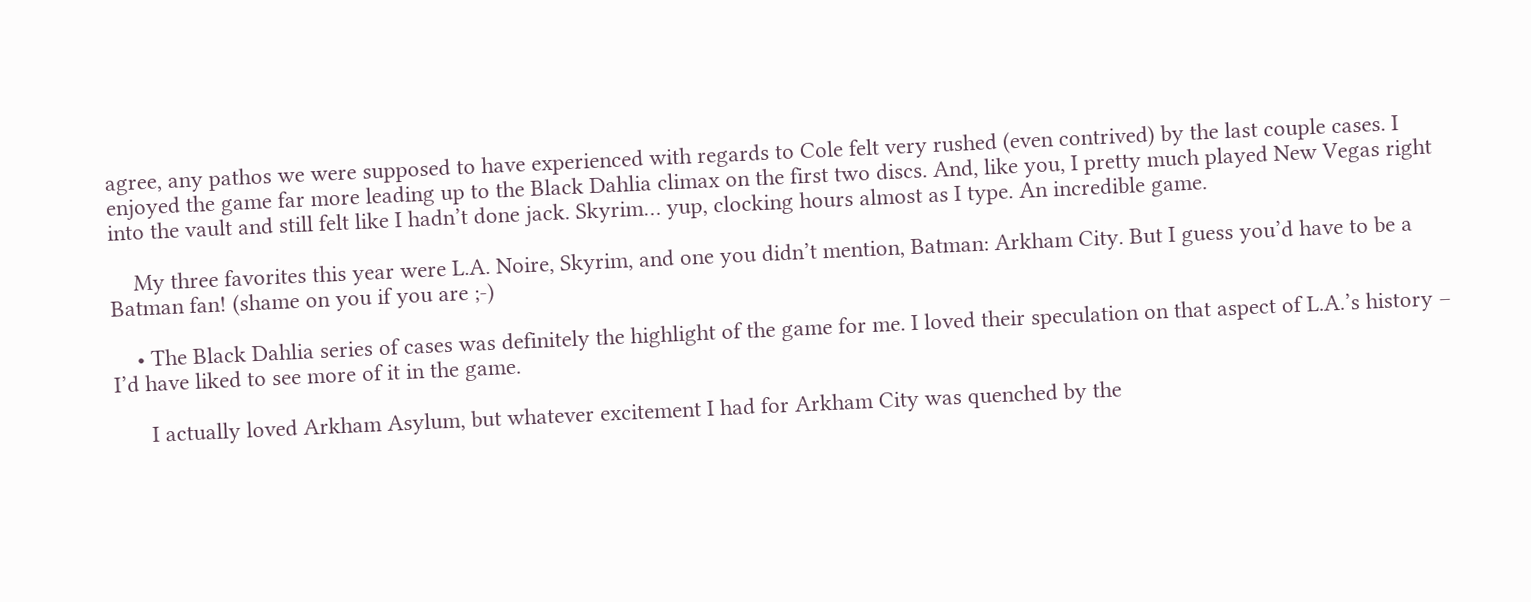agree, any pathos we were supposed to have experienced with regards to Cole felt very rushed (even contrived) by the last couple cases. I enjoyed the game far more leading up to the Black Dahlia climax on the first two discs. And, like you, I pretty much played New Vegas right into the vault and still felt like I hadn’t done jack. Skyrim… yup, clocking hours almost as I type. An incredible game.

    My three favorites this year were L.A. Noire, Skyrim, and one you didn’t mention, Batman: Arkham City. But I guess you’d have to be a Batman fan! (shame on you if you are ;-)

    • The Black Dahlia series of cases was definitely the highlight of the game for me. I loved their speculation on that aspect of L.A.’s history – I’d have liked to see more of it in the game.

      I actually loved Arkham Asylum, but whatever excitement I had for Arkham City was quenched by the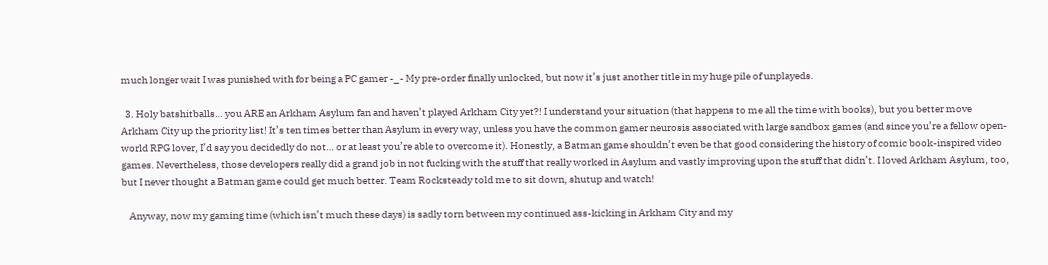much longer wait I was punished with for being a PC gamer -_- My pre-order finally unlocked, but now it’s just another title in my huge pile of unplayeds.

  3. Holy batshitballs… you ARE an Arkham Asylum fan and haven’t played Arkham City yet?! I understand your situation (that happens to me all the time with books), but you better move Arkham City up the priority list! It’s ten times better than Asylum in every way, unless you have the common gamer neurosis associated with large sandbox games (and since you’re a fellow open-world RPG lover, I’d say you decidedly do not… or at least you’re able to overcome it). Honestly, a Batman game shouldn’t even be that good considering the history of comic book-inspired video games. Nevertheless, those developers really did a grand job in not fucking with the stuff that really worked in Asylum and vastly improving upon the stuff that didn’t. I loved Arkham Asylum, too, but I never thought a Batman game could get much better. Team Rocksteady told me to sit down, shutup and watch!

    Anyway, now my gaming time (which isn’t much these days) is sadly torn between my continued ass-kicking in Arkham City and my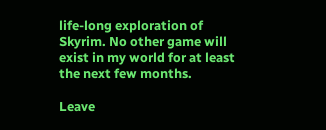life-long exploration of Skyrim. No other game will exist in my world for at least the next few months.

Leave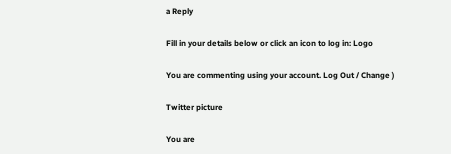a Reply

Fill in your details below or click an icon to log in: Logo

You are commenting using your account. Log Out / Change )

Twitter picture

You are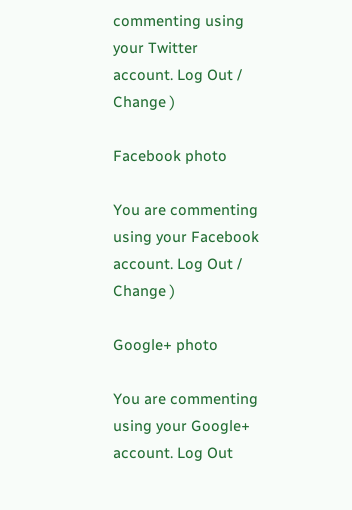commenting using your Twitter account. Log Out / Change )

Facebook photo

You are commenting using your Facebook account. Log Out / Change )

Google+ photo

You are commenting using your Google+ account. Log Out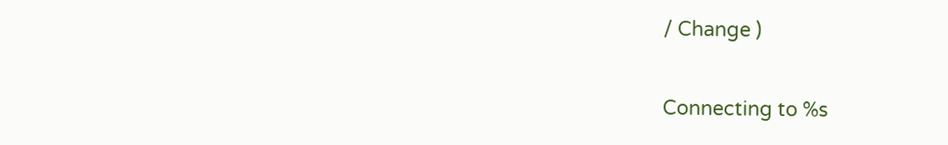/ Change )

Connecting to %s